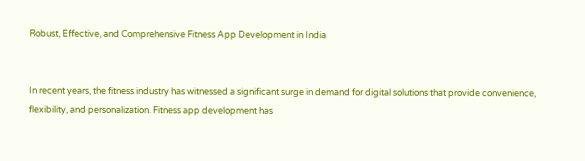Robust, Effective, and Comprehensive Fitness App Development in India


In recent years, the fitness industry has witnessed a significant surge in demand for digital solutions that provide convenience, flexibility, and personalization. Fitness app development has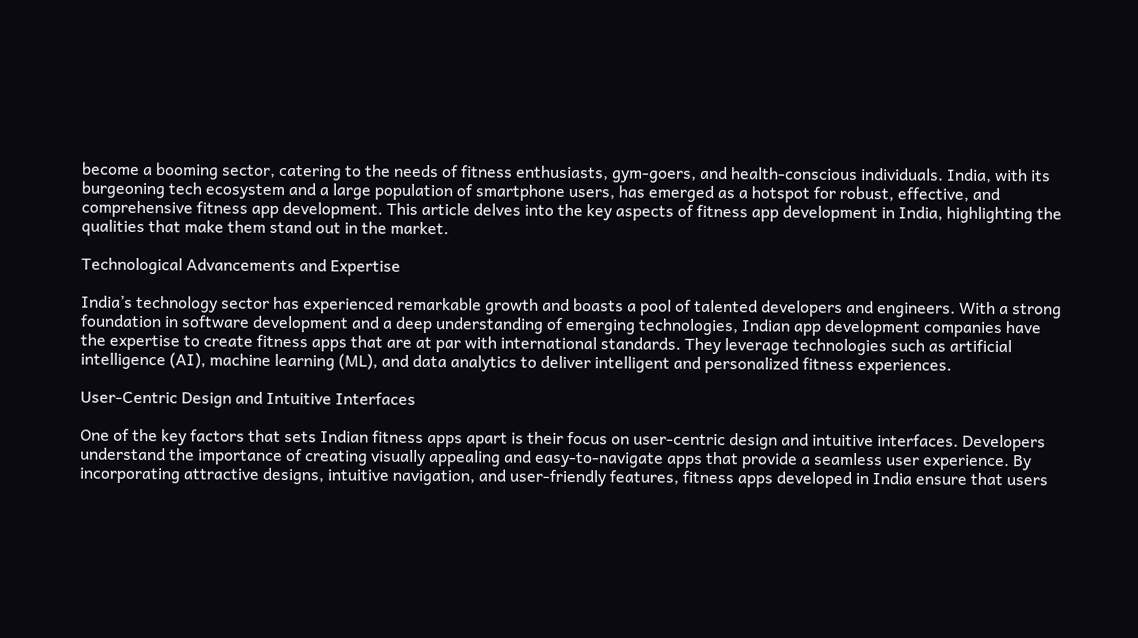become a booming sector, catering to the needs of fitness enthusiasts, gym-goers, and health-conscious individuals. India, with its burgeoning tech ecosystem and a large population of smartphone users, has emerged as a hotspot for robust, effective, and comprehensive fitness app development. This article delves into the key aspects of fitness app development in India, highlighting the qualities that make them stand out in the market.

Technological Advancements and Expertise

India’s technology sector has experienced remarkable growth and boasts a pool of talented developers and engineers. With a strong foundation in software development and a deep understanding of emerging technologies, Indian app development companies have the expertise to create fitness apps that are at par with international standards. They leverage technologies such as artificial intelligence (AI), machine learning (ML), and data analytics to deliver intelligent and personalized fitness experiences.

User-Centric Design and Intuitive Interfaces

One of the key factors that sets Indian fitness apps apart is their focus on user-centric design and intuitive interfaces. Developers understand the importance of creating visually appealing and easy-to-navigate apps that provide a seamless user experience. By incorporating attractive designs, intuitive navigation, and user-friendly features, fitness apps developed in India ensure that users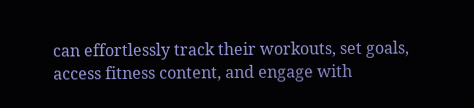can effortlessly track their workouts, set goals, access fitness content, and engage with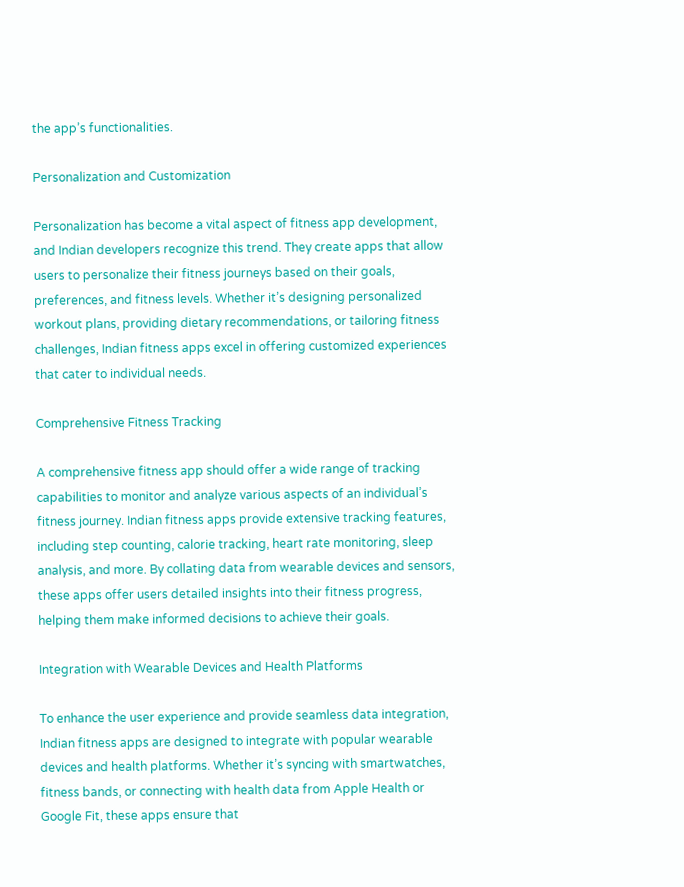the app’s functionalities.

Personalization and Customization

Personalization has become a vital aspect of fitness app development, and Indian developers recognize this trend. They create apps that allow users to personalize their fitness journeys based on their goals, preferences, and fitness levels. Whether it’s designing personalized workout plans, providing dietary recommendations, or tailoring fitness challenges, Indian fitness apps excel in offering customized experiences that cater to individual needs.

Comprehensive Fitness Tracking

A comprehensive fitness app should offer a wide range of tracking capabilities to monitor and analyze various aspects of an individual’s fitness journey. Indian fitness apps provide extensive tracking features, including step counting, calorie tracking, heart rate monitoring, sleep analysis, and more. By collating data from wearable devices and sensors, these apps offer users detailed insights into their fitness progress, helping them make informed decisions to achieve their goals.

Integration with Wearable Devices and Health Platforms

To enhance the user experience and provide seamless data integration, Indian fitness apps are designed to integrate with popular wearable devices and health platforms. Whether it’s syncing with smartwatches, fitness bands, or connecting with health data from Apple Health or Google Fit, these apps ensure that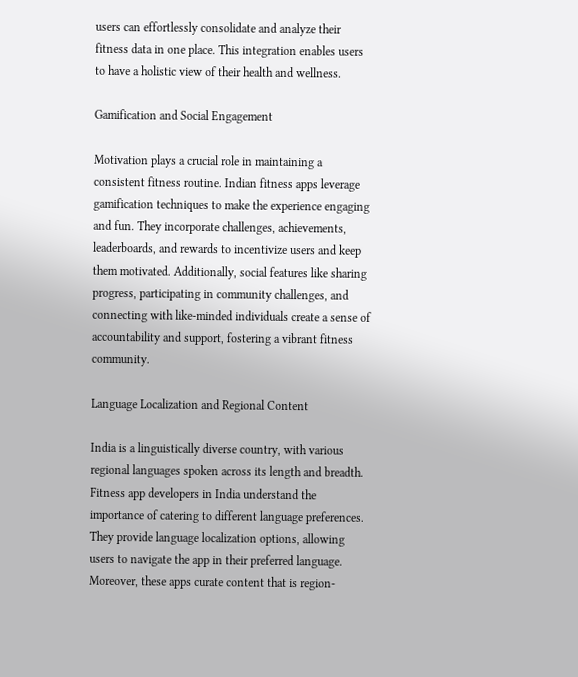users can effortlessly consolidate and analyze their fitness data in one place. This integration enables users to have a holistic view of their health and wellness.

Gamification and Social Engagement

Motivation plays a crucial role in maintaining a consistent fitness routine. Indian fitness apps leverage gamification techniques to make the experience engaging and fun. They incorporate challenges, achievements, leaderboards, and rewards to incentivize users and keep them motivated. Additionally, social features like sharing progress, participating in community challenges, and connecting with like-minded individuals create a sense of accountability and support, fostering a vibrant fitness community.

Language Localization and Regional Content

India is a linguistically diverse country, with various regional languages spoken across its length and breadth. Fitness app developers in India understand the importance of catering to different language preferences. They provide language localization options, allowing users to navigate the app in their preferred language. Moreover, these apps curate content that is region-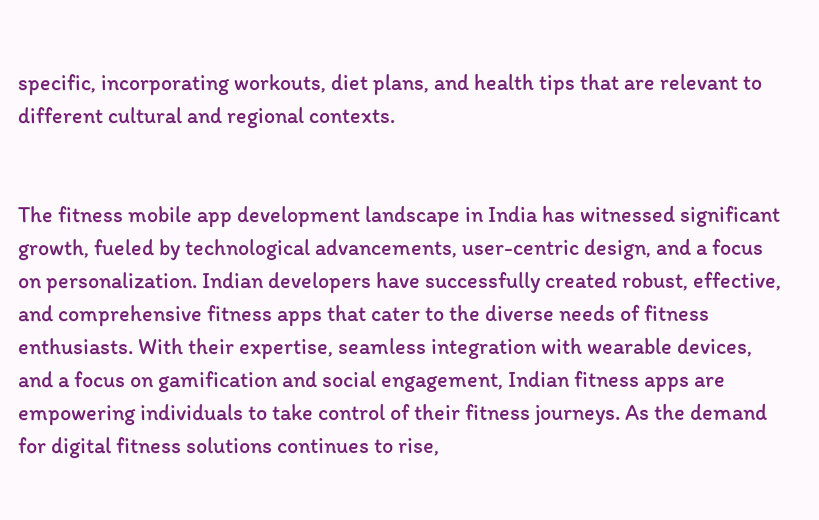specific, incorporating workouts, diet plans, and health tips that are relevant to different cultural and regional contexts.


The fitness mobile app development landscape in India has witnessed significant growth, fueled by technological advancements, user-centric design, and a focus on personalization. Indian developers have successfully created robust, effective, and comprehensive fitness apps that cater to the diverse needs of fitness enthusiasts. With their expertise, seamless integration with wearable devices, and a focus on gamification and social engagement, Indian fitness apps are empowering individuals to take control of their fitness journeys. As the demand for digital fitness solutions continues to rise,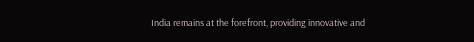India remains at the forefront, providing innovative and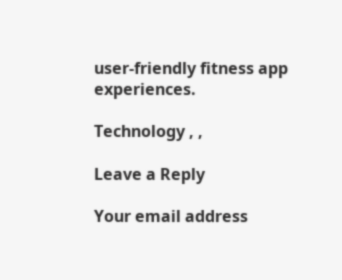user-friendly fitness app experiences.

Technology , ,

Leave a Reply

Your email address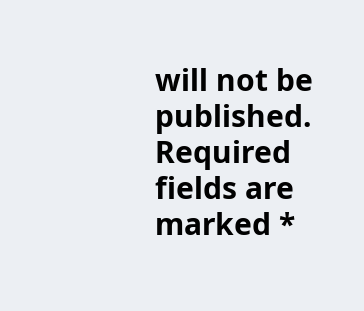will not be published. Required fields are marked *